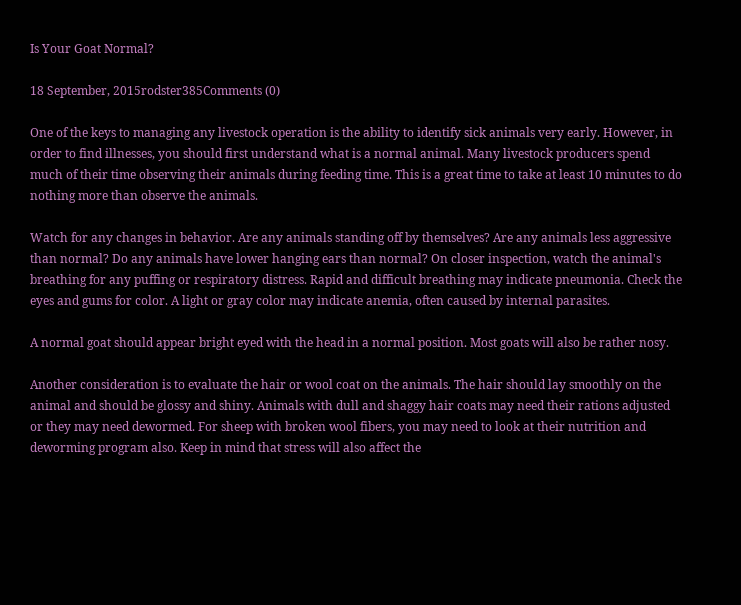Is Your Goat Normal?

18 September, 2015rodster385Comments (0)

One of the keys to managing any livestock operation is the ability to identify sick animals very early. However, in order to find illnesses, you should first understand what is a normal animal. Many livestock producers spend much of their time observing their animals during feeding time. This is a great time to take at least 10 minutes to do nothing more than observe the animals.

Watch for any changes in behavior. Are any animals standing off by themselves? Are any animals less aggressive than normal? Do any animals have lower hanging ears than normal? On closer inspection, watch the animal's breathing for any puffing or respiratory distress. Rapid and difficult breathing may indicate pneumonia. Check the eyes and gums for color. A light or gray color may indicate anemia, often caused by internal parasites.

A normal goat should appear bright eyed with the head in a normal position. Most goats will also be rather nosy.

Another consideration is to evaluate the hair or wool coat on the animals. The hair should lay smoothly on the animal and should be glossy and shiny. Animals with dull and shaggy hair coats may need their rations adjusted or they may need dewormed. For sheep with broken wool fibers, you may need to look at their nutrition and deworming program also. Keep in mind that stress will also affect the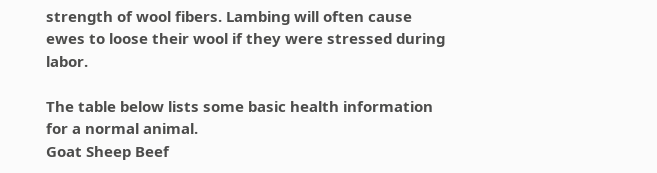strength of wool fibers. Lambing will often cause ewes to loose their wool if they were stressed during labor.

The table below lists some basic health information for a normal animal.
Goat Sheep Beef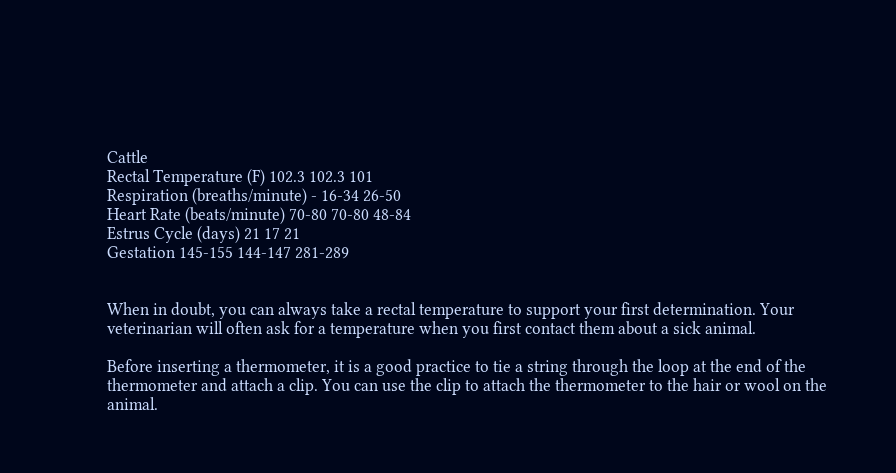Cattle
Rectal Temperature (F) 102.3 102.3 101
Respiration (breaths/minute) - 16-34 26-50
Heart Rate (beats/minute) 70-80 70-80 48-84
Estrus Cycle (days) 21 17 21
Gestation 145-155 144-147 281-289


When in doubt, you can always take a rectal temperature to support your first determination. Your veterinarian will often ask for a temperature when you first contact them about a sick animal.

Before inserting a thermometer, it is a good practice to tie a string through the loop at the end of the thermometer and attach a clip. You can use the clip to attach the thermometer to the hair or wool on the animal.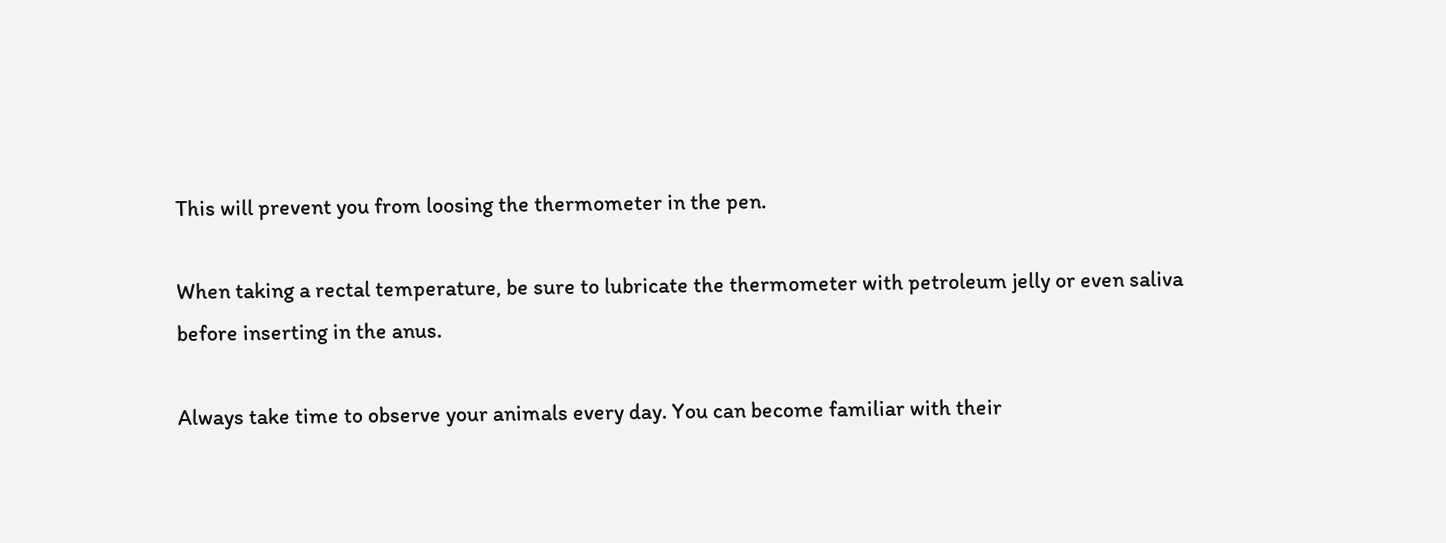This will prevent you from loosing the thermometer in the pen.

When taking a rectal temperature, be sure to lubricate the thermometer with petroleum jelly or even saliva before inserting in the anus.

Always take time to observe your animals every day. You can become familiar with their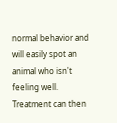normal behavior and will easily spot an animal who isn't feeling well. Treatment can then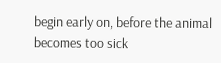begin early on, before the animal becomes too sick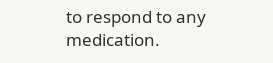to respond to any medication.